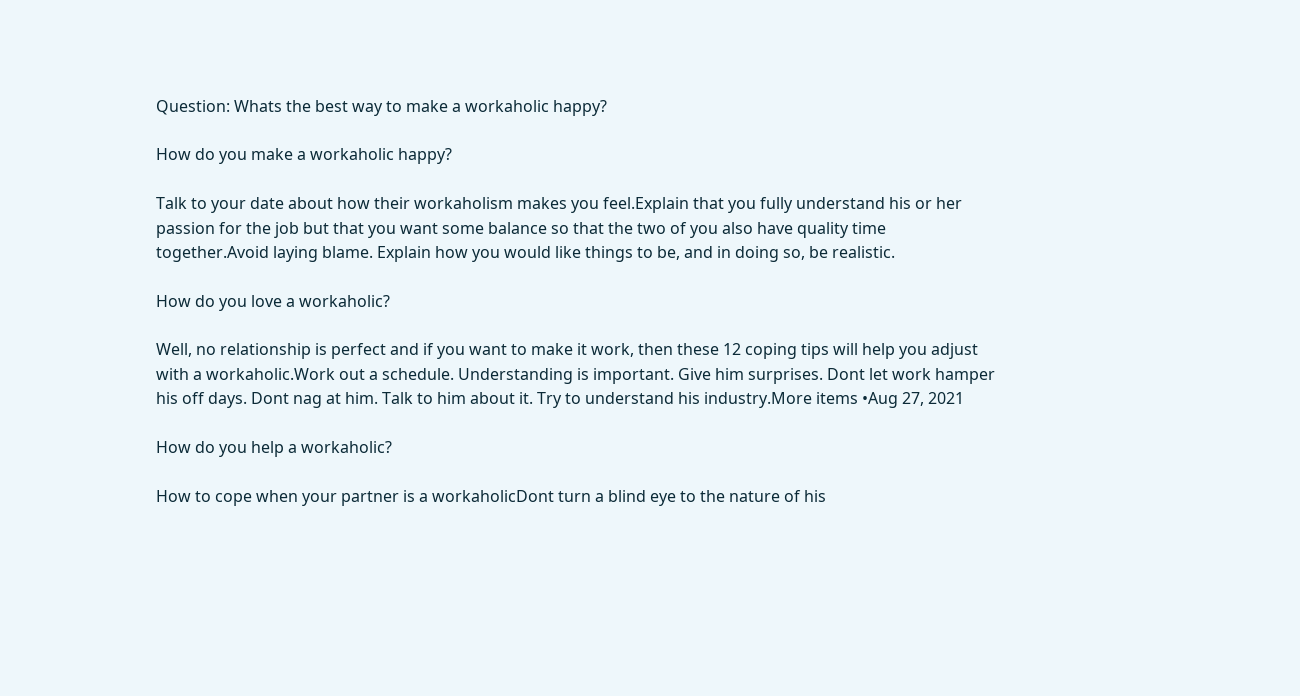Question: Whats the best way to make a workaholic happy?

How do you make a workaholic happy?

Talk to your date about how their workaholism makes you feel.Explain that you fully understand his or her passion for the job but that you want some balance so that the two of you also have quality time together.Avoid laying blame. Explain how you would like things to be, and in doing so, be realistic.

How do you love a workaholic?

Well, no relationship is perfect and if you want to make it work, then these 12 coping tips will help you adjust with a workaholic.Work out a schedule. Understanding is important. Give him surprises. Dont let work hamper his off days. Dont nag at him. Talk to him about it. Try to understand his industry.More items •Aug 27, 2021

How do you help a workaholic?

How to cope when your partner is a workaholicDont turn a blind eye to the nature of his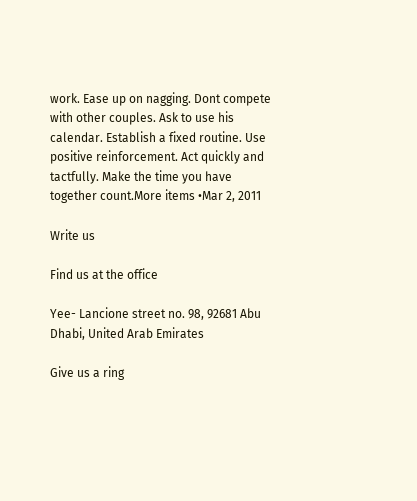work. Ease up on nagging. Dont compete with other couples. Ask to use his calendar. Establish a fixed routine. Use positive reinforcement. Act quickly and tactfully. Make the time you have together count.More items •Mar 2, 2011

Write us

Find us at the office

Yee- Lancione street no. 98, 92681 Abu Dhabi, United Arab Emirates

Give us a ring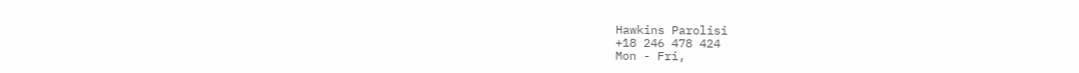Hawkins Parolisi
+18 246 478 424
Mon - Fri,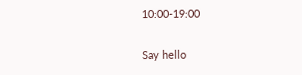10:00-19:00

Say hello